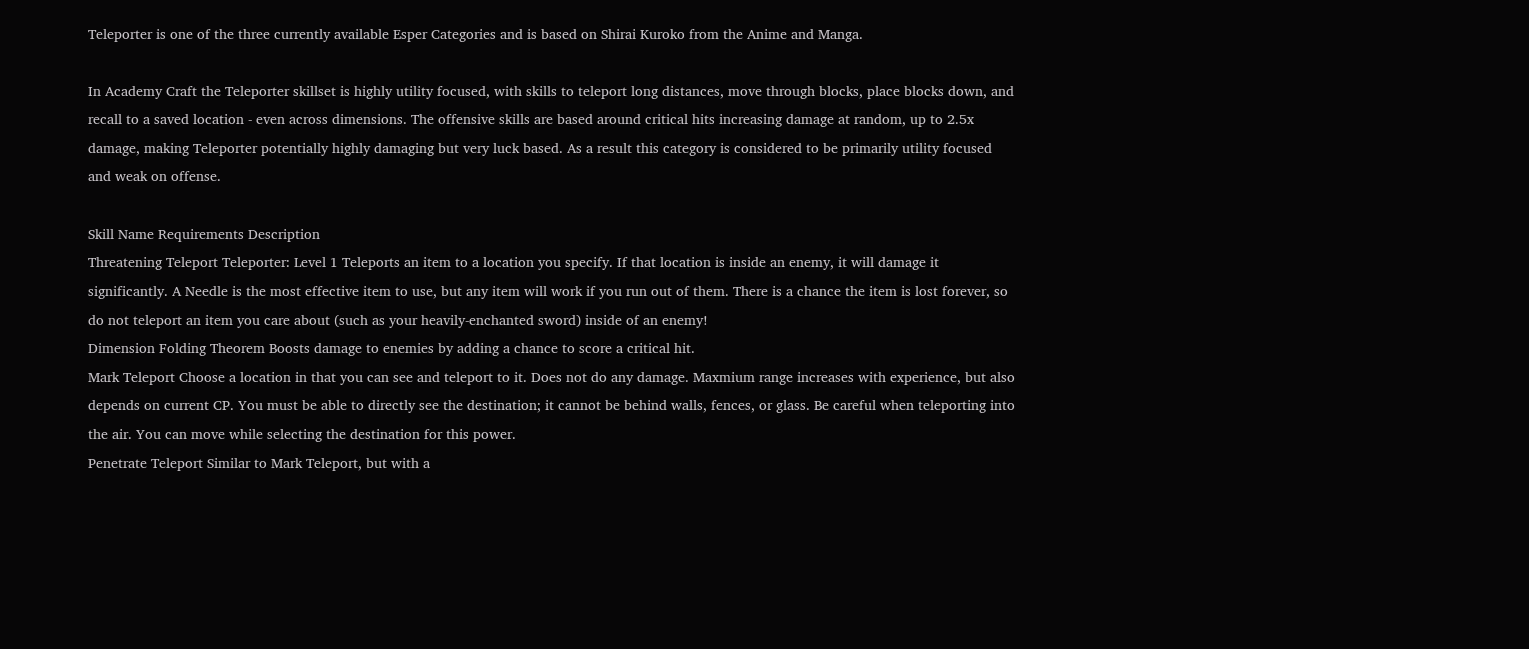Teleporter is one of the three currently available Esper Categories and is based on Shirai Kuroko from the Anime and Manga.

In Academy Craft the Teleporter skillset is highly utility focused, with skills to teleport long distances, move through blocks, place blocks down, and recall to a saved location - even across dimensions. The offensive skills are based around critical hits increasing damage at random, up to 2.5x damage, making Teleporter potentially highly damaging but very luck based. As a result this category is considered to be primarily utility focused and weak on offense.

Skill Name Requirements Description
Threatening Teleport Teleporter: Level 1 Teleports an item to a location you specify. If that location is inside an enemy, it will damage it significantly. A Needle is the most effective item to use, but any item will work if you run out of them. There is a chance the item is lost forever, so do not teleport an item you care about (such as your heavily-enchanted sword) inside of an enemy!
Dimension Folding Theorem Boosts damage to enemies by adding a chance to score a critical hit.
Mark Teleport Choose a location in that you can see and teleport to it. Does not do any damage. Maxmium range increases with experience, but also depends on current CP. You must be able to directly see the destination; it cannot be behind walls, fences, or glass. Be careful when teleporting into the air. You can move while selecting the destination for this power.
Penetrate Teleport Similar to Mark Teleport, but with a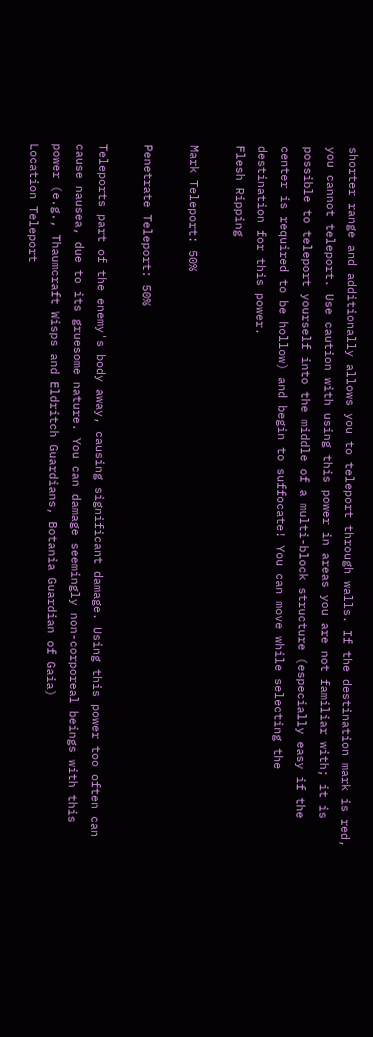shorter range and additionally allows you to teleport through walls. If the destination mark is red, you cannot teleport. Use caution with using this power in areas you are not familiar with; it is possible to teleport yourself into the middle of a multi-block structure (especially easy if the center is required to be hollow) and begin to suffocate! You can move while selecting the destination for this power.
Flesh Ripping

Mark Teleport: 50%

Penetrate Teleport: 50%

Teleports part of the enemy's body away, causing significant damage. Using this power too often can cause nausea, due to its gruesome nature. You can damage seemingly non-corporeal beings with this power (e.g., Thaumcraft Wisps and Eldritch Guardians, Botania Guardian of Gaia)
Location Teleport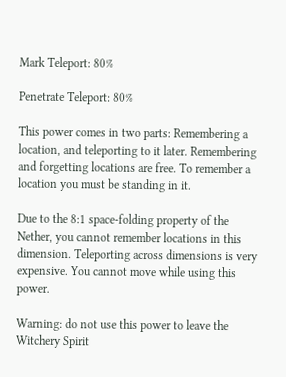Mark Teleport: 80%

Penetrate Teleport: 80%

This power comes in two parts: Remembering a location, and teleporting to it later. Remembering and forgetting locations are free. To remember a location you must be standing in it.

Due to the 8:1 space-folding property of the Nether, you cannot remember locations in this dimension. Teleporting across dimensions is very expensive. You cannot move while using this power.

Warning: do not use this power to leave the Witchery Spirit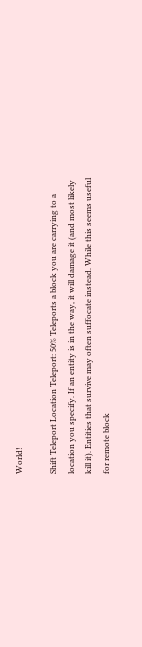World!

Shift Teleport Location Teleport: 50% Teleports a block you are carrying to a location you specify. If an entity is in the way, it will damage it (and most likely kill it). Entities that survive may often suffocate instead. While this seems useful for remote block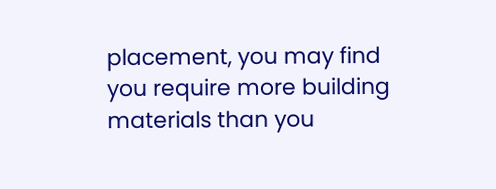placement, you may find you require more building materials than you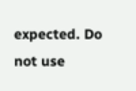expected. Do not use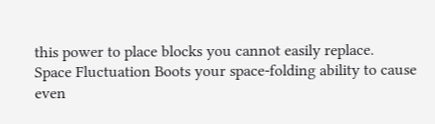this power to place blocks you cannot easily replace.
Space Fluctuation Boots your space-folding ability to cause even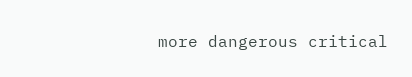more dangerous critical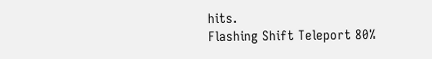hits.
Flashing Shift Teleport 80%